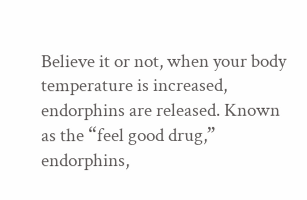Believe it or not, when your body temperature is increased, endorphins are released. Known as the “feel good drug,” endorphins,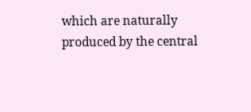which are naturally produced by the central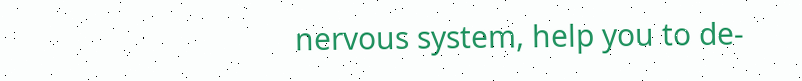nervous system, help you to de-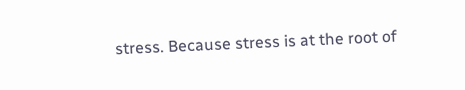stress. Because stress is at the root of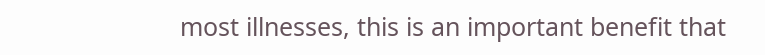most illnesses, this is an important benefit that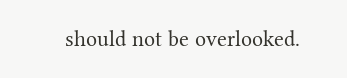should not be overlooked.